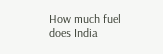How much fuel does India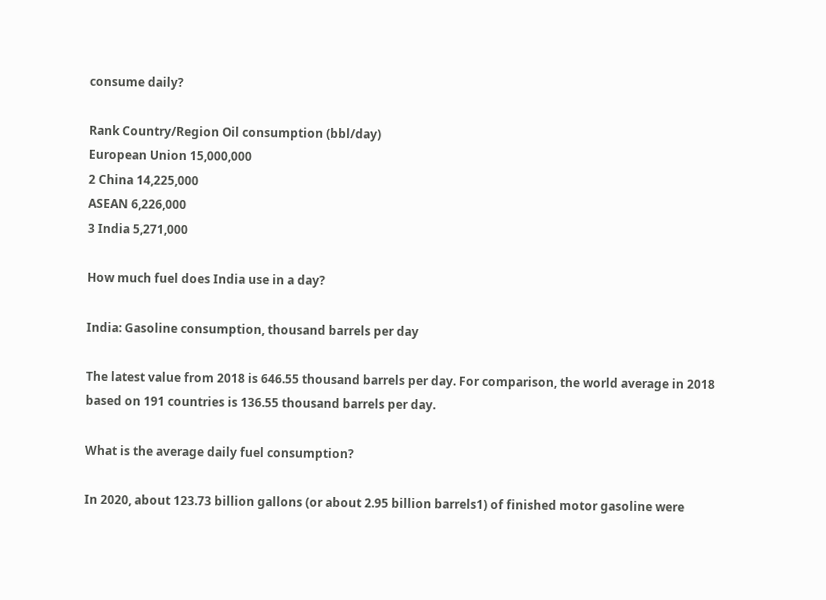consume daily?

Rank Country/Region Oil consumption (bbl/day)
European Union 15,000,000
2 China 14,225,000
ASEAN 6,226,000
3 India 5,271,000

How much fuel does India use in a day?

India: Gasoline consumption, thousand barrels per day

The latest value from 2018 is 646.55 thousand barrels per day. For comparison, the world average in 2018 based on 191 countries is 136.55 thousand barrels per day.

What is the average daily fuel consumption?

In 2020, about 123.73 billion gallons (or about 2.95 billion barrels1) of finished motor gasoline were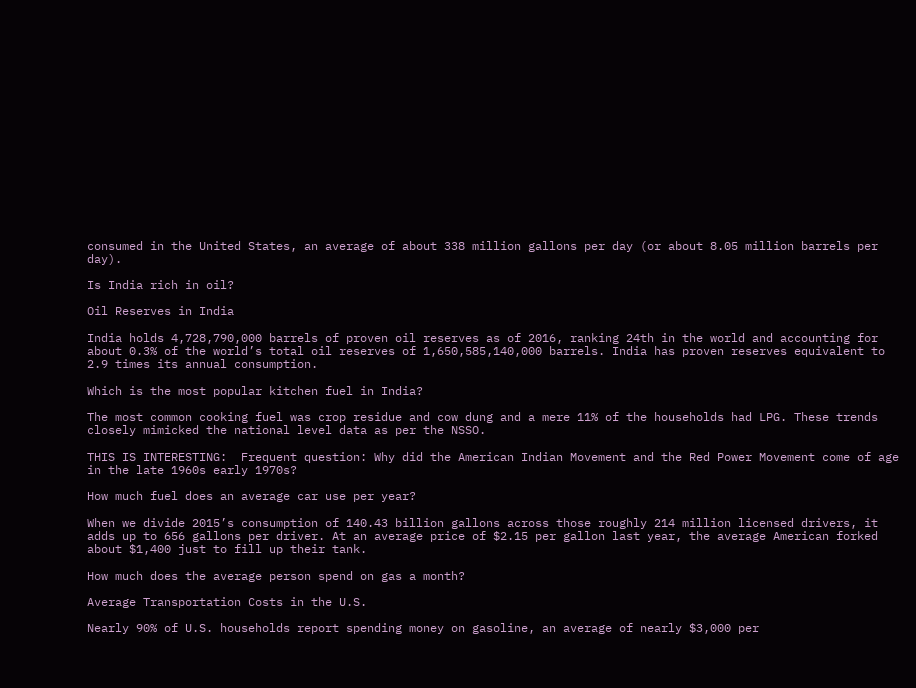consumed in the United States, an average of about 338 million gallons per day (or about 8.05 million barrels per day).

Is India rich in oil?

Oil Reserves in India

India holds 4,728,790,000 barrels of proven oil reserves as of 2016, ranking 24th in the world and accounting for about 0.3% of the world’s total oil reserves of 1,650,585,140,000 barrels. India has proven reserves equivalent to 2.9 times its annual consumption.

Which is the most popular kitchen fuel in India?

The most common cooking fuel was crop residue and cow dung and a mere 11% of the households had LPG. These trends closely mimicked the national level data as per the NSSO.

THIS IS INTERESTING:  Frequent question: Why did the American Indian Movement and the Red Power Movement come of age in the late 1960s early 1970s?

How much fuel does an average car use per year?

When we divide 2015’s consumption of 140.43 billion gallons across those roughly 214 million licensed drivers, it adds up to 656 gallons per driver. At an average price of $2.15 per gallon last year, the average American forked about $1,400 just to fill up their tank.

How much does the average person spend on gas a month?

Average Transportation Costs in the U.S.

Nearly 90% of U.S. households report spending money on gasoline, an average of nearly $3,000 per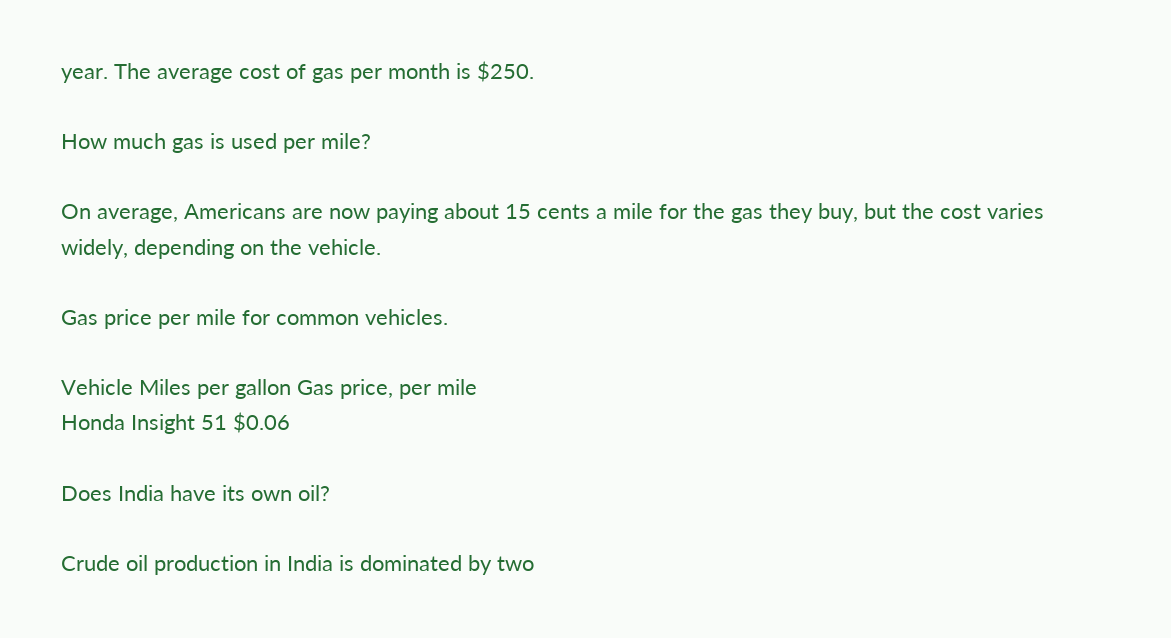year. The average cost of gas per month is $250.

How much gas is used per mile?

On average, Americans are now paying about 15 cents a mile for the gas they buy, but the cost varies widely, depending on the vehicle.

Gas price per mile for common vehicles.

Vehicle Miles per gallon Gas price, per mile
Honda Insight 51 $0.06

Does India have its own oil?

Crude oil production in India is dominated by two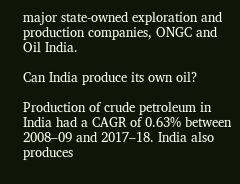major state-owned exploration and production companies, ONGC and Oil India.

Can India produce its own oil?

Production of crude petroleum in India had a CAGR of 0.63% between 2008–09 and 2017–18. India also produces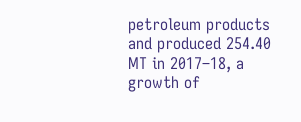petroleum products and produced 254.40 MT in 2017–18, a growth of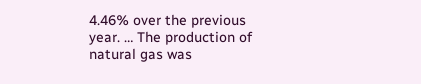4.46% over the previous year. … The production of natural gas was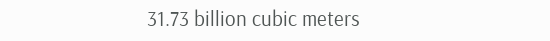31.73 billion cubic meters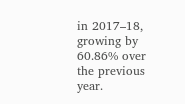in 2017–18, growing by 60.86% over the previous year.